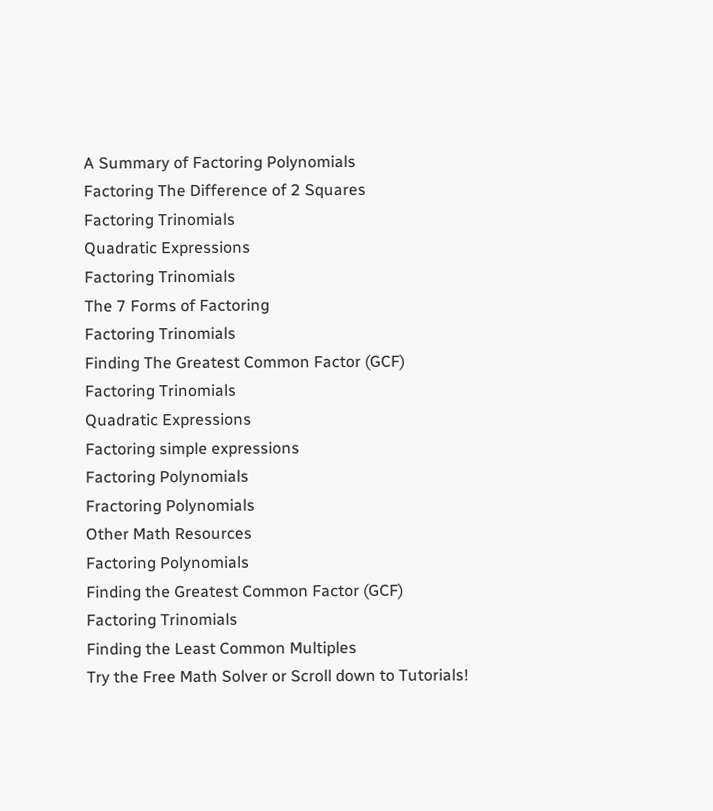A Summary of Factoring Polynomials
Factoring The Difference of 2 Squares
Factoring Trinomials
Quadratic Expressions
Factoring Trinomials
The 7 Forms of Factoring
Factoring Trinomials
Finding The Greatest Common Factor (GCF)
Factoring Trinomials
Quadratic Expressions
Factoring simple expressions
Factoring Polynomials
Fractoring Polynomials
Other Math Resources
Factoring Polynomials
Finding the Greatest Common Factor (GCF)
Factoring Trinomials
Finding the Least Common Multiples
Try the Free Math Solver or Scroll down to Tutorials!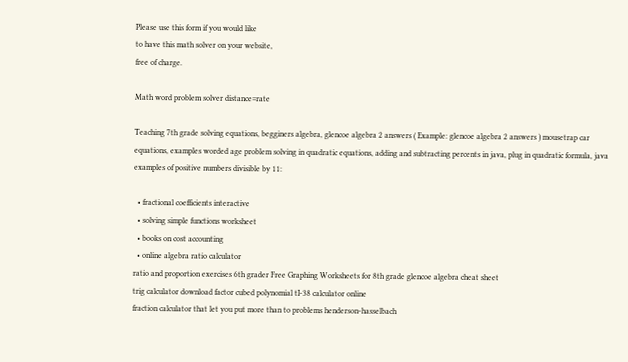Please use this form if you would like
to have this math solver on your website,
free of charge.

Math word problem solver distance=rate

Teaching 7th grade solving equations, begginers algebra, glencoe algebra 2 answers ( Example: glencoe algebra 2 answers ) mousetrap car equations, examples worded age problem solving in quadratic equations, adding and subtracting percents in java, plug in quadratic formula, java examples of positive numbers divisible by 11:

  • fractional coefficients interactive
  • solving simple functions worksheet
  • books on cost accounting
  • online algebra ratio calculator
ratio and proportion exercises 6th grader Free Graphing Worksheets for 8th grade glencoe algebra cheat sheet
trig calculator download factor cubed polynomial tI-38 calculator online
fraction calculator that let you put more than to problems henderson-hasselbach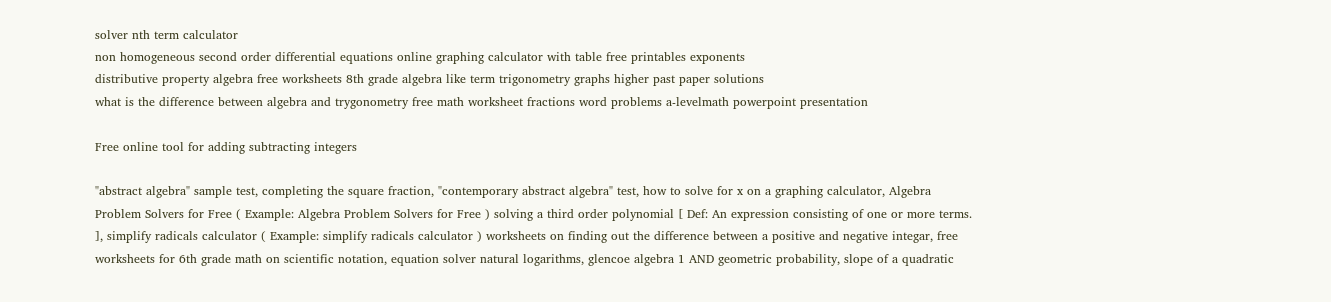solver nth term calculator
non homogeneous second order differential equations online graphing calculator with table free printables exponents
distributive property algebra free worksheets 8th grade algebra like term trigonometry graphs higher past paper solutions
what is the difference between algebra and trygonometry free math worksheet fractions word problems a-levelmath powerpoint presentation

Free online tool for adding subtracting integers

"abstract algebra" sample test, completing the square fraction, "contemporary abstract algebra" test, how to solve for x on a graphing calculator, Algebra Problem Solvers for Free ( Example: Algebra Problem Solvers for Free ) solving a third order polynomial [ Def: An expression consisting of one or more terms. ], simplify radicals calculator ( Example: simplify radicals calculator ) worksheets on finding out the difference between a positive and negative integar, free worksheets for 6th grade math on scientific notation, equation solver natural logarithms, glencoe algebra 1 AND geometric probability, slope of a quadratic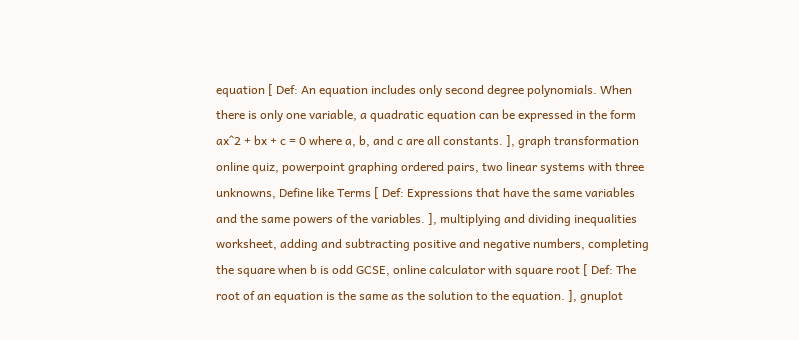equation [ Def: An equation includes only second degree polynomials. When there is only one variable, a quadratic equation can be expressed in the form ax^2 + bx + c = 0 where a, b, and c are all constants. ], graph transformation online quiz, powerpoint graphing ordered pairs, two linear systems with three unknowns, Define like Terms [ Def: Expressions that have the same variables and the same powers of the variables. ], multiplying and dividing inequalities worksheet, adding and subtracting positive and negative numbers, completing the square when b is odd GCSE, online calculator with square root [ Def: The root of an equation is the same as the solution to the equation. ], gnuplot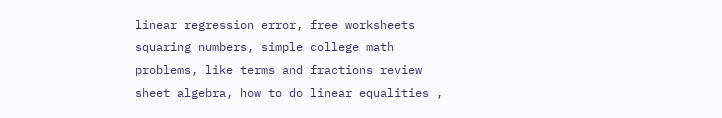linear regression error, free worksheets squaring numbers, simple college math problems, like terms and fractions review sheet algebra, how to do linear equalities ,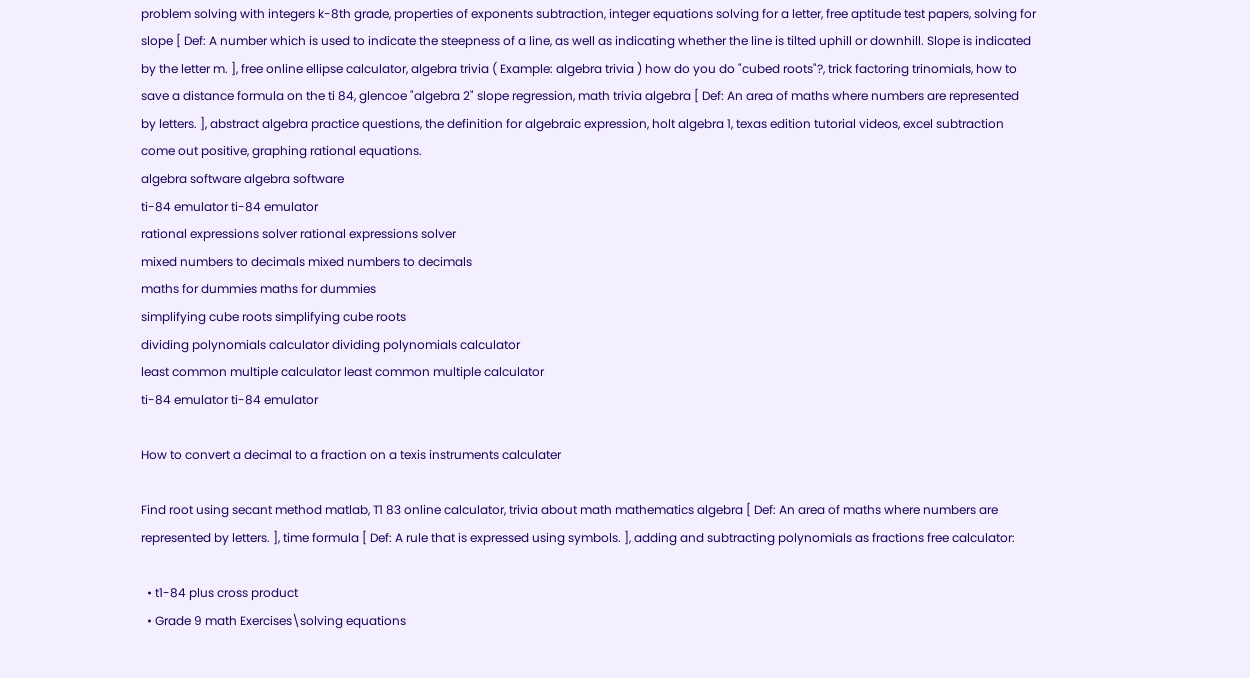problem solving with integers k-8th grade, properties of exponents subtraction, integer equations solving for a letter, free aptitude test papers, solving for slope [ Def: A number which is used to indicate the steepness of a line, as well as indicating whether the line is tilted uphill or downhill. Slope is indicated by the letter m. ], free online ellipse calculator, algebra trivia ( Example: algebra trivia ) how do you do "cubed roots"?, trick factoring trinomials, how to save a distance formula on the ti 84, glencoe "algebra 2" slope regression, math trivia algebra [ Def: An area of maths where numbers are represented by letters. ], abstract algebra practice questions, the definition for algebraic expression, holt algebra 1, texas edition tutorial videos, excel subtraction come out positive, graphing rational equations.
algebra software algebra software
ti-84 emulator ti-84 emulator
rational expressions solver rational expressions solver
mixed numbers to decimals mixed numbers to decimals
maths for dummies maths for dummies
simplifying cube roots simplifying cube roots
dividing polynomials calculator dividing polynomials calculator
least common multiple calculator least common multiple calculator
ti-84 emulator ti-84 emulator

How to convert a decimal to a fraction on a texis instruments calculater

Find root using secant method matlab, T1 83 online calculator, trivia about math mathematics algebra [ Def: An area of maths where numbers are represented by letters. ], time formula [ Def: A rule that is expressed using symbols. ], adding and subtracting polynomials as fractions free calculator:

  • t1-84 plus cross product
  • Grade 9 math Exercises\solving equations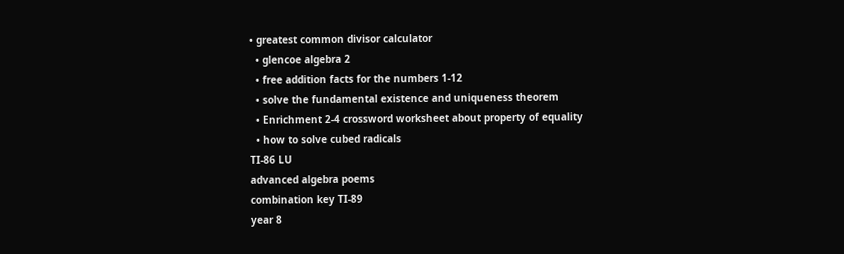• greatest common divisor calculator
  • glencoe algebra 2
  • free addition facts for the numbers 1-12
  • solve the fundamental existence and uniqueness theorem
  • Enrichment 2-4 crossword worksheet about property of equality
  • how to solve cubed radicals
TI-86 LU
advanced algebra poems
combination key TI-89
year 8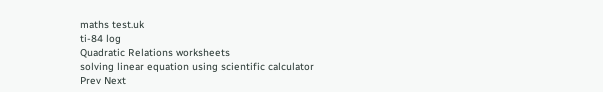maths test.uk
ti-84 log
Quadratic Relations worksheets
solving linear equation using scientific calculator
Prev Next